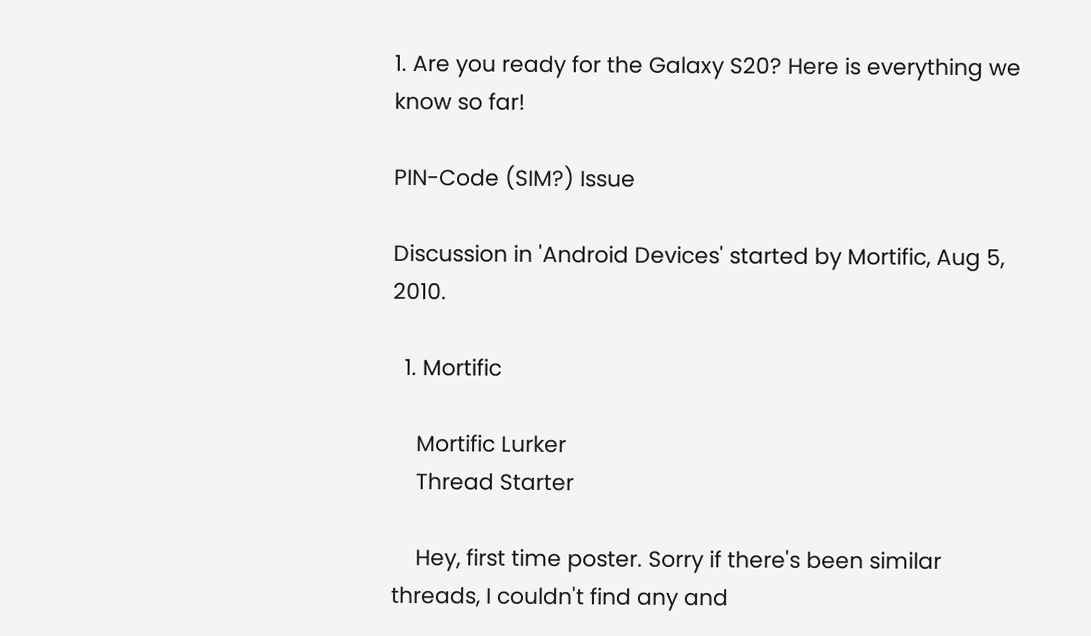1. Are you ready for the Galaxy S20? Here is everything we know so far!

PIN-Code (SIM?) Issue

Discussion in 'Android Devices' started by Mortific, Aug 5, 2010.

  1. Mortific

    Mortific Lurker
    Thread Starter

    Hey, first time poster. Sorry if there's been similar threads, I couldn't find any and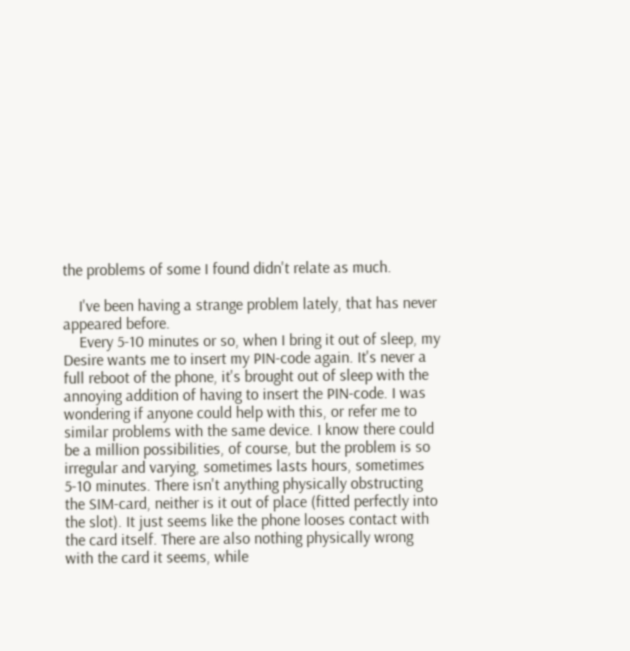the problems of some I found didn't relate as much.

    I've been having a strange problem lately, that has never appeared before.
    Every 5-10 minutes or so, when I bring it out of sleep, my Desire wants me to insert my PIN-code again. It's never a full reboot of the phone, it's brought out of sleep with the annoying addition of having to insert the PIN-code. I was wondering if anyone could help with this, or refer me to similar problems with the same device. I know there could be a million possibilities, of course, but the problem is so irregular and varying, sometimes lasts hours, sometimes 5-10 minutes. There isn't anything physically obstructing the SIM-card, neither is it out of place (fitted perfectly into the slot). It just seems like the phone looses contact with the card itself. There are also nothing physically wrong with the card it seems, while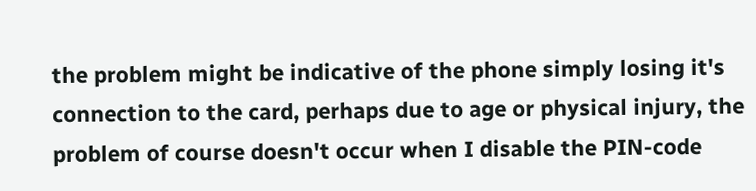the problem might be indicative of the phone simply losing it's connection to the card, perhaps due to age or physical injury, the problem of course doesn't occur when I disable the PIN-code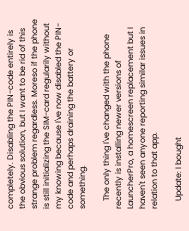completely. Disabling the PIN-code entirely is the obvious solution, but I want to be rid of this strange problem regardless. Moreso if the phone is still initializing the SIM-card regularily without my knowing because I've now disabled the PIN-code and perhaps draining the battery or something.

    The only thing I've changed with the phone recently is installing newer versions of LauncherPro, a homescreen replacement but I haven't seen anyone reporting similar issues in relation to that app.

    Update: I bought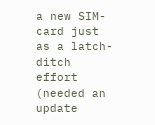a new SIM-card just as a latch-ditch effort (needed an update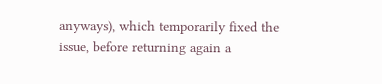anyways), which temporarily fixed the issue, before returning again a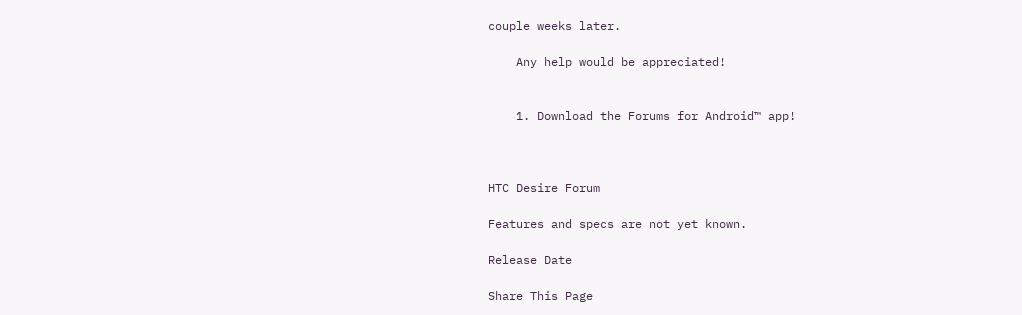couple weeks later.

    Any help would be appreciated!


    1. Download the Forums for Android™ app!



HTC Desire Forum

Features and specs are not yet known.

Release Date

Share This Page